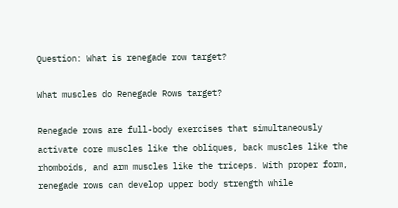Question: What is renegade row target?

What muscles do Renegade Rows target?

Renegade rows are full-body exercises that simultaneously activate core muscles like the obliques, back muscles like the rhomboids, and arm muscles like the triceps. With proper form, renegade rows can develop upper body strength while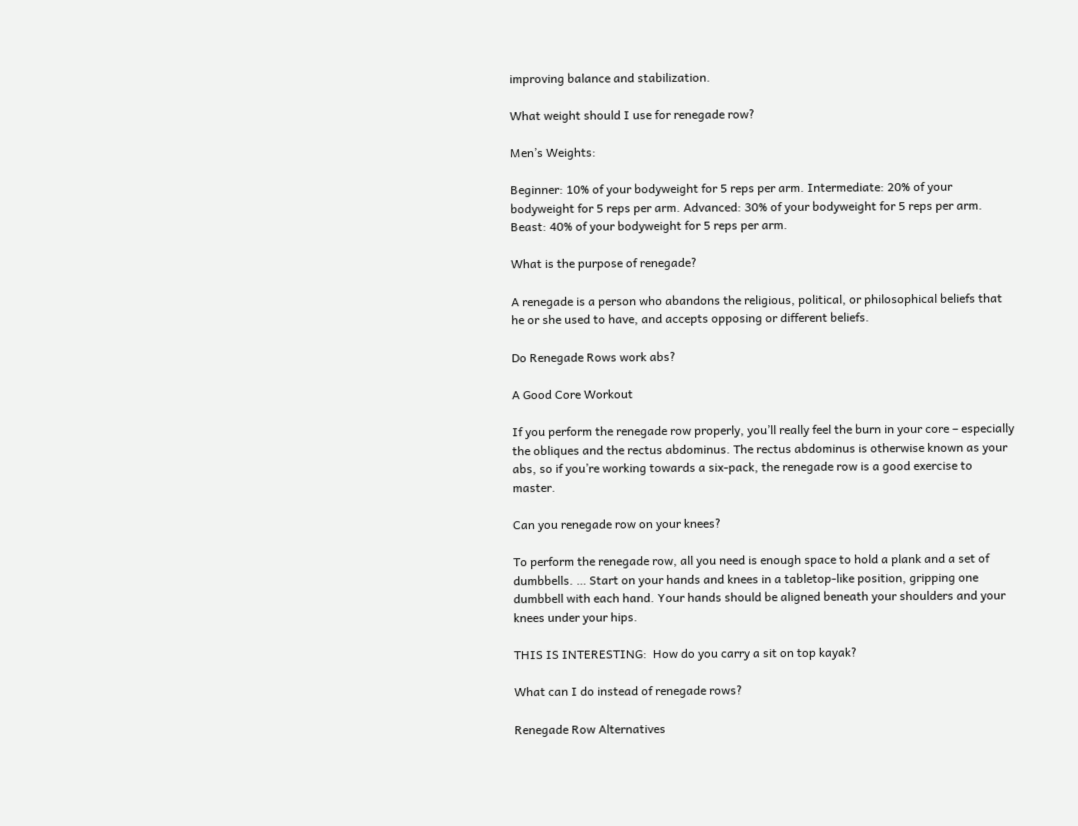improving balance and stabilization.

What weight should I use for renegade row?

Men’s Weights:

Beginner: 10% of your bodyweight for 5 reps per arm. Intermediate: 20% of your bodyweight for 5 reps per arm. Advanced: 30% of your bodyweight for 5 reps per arm. Beast: 40% of your bodyweight for 5 reps per arm.

What is the purpose of renegade?

A renegade is a person who abandons the religious, political, or philosophical beliefs that he or she used to have, and accepts opposing or different beliefs.

Do Renegade Rows work abs?

A Good Core Workout

If you perform the renegade row properly, you’ll really feel the burn in your core – especially the obliques and the rectus abdominus. The rectus abdominus is otherwise known as your abs, so if you’re working towards a six-pack, the renegade row is a good exercise to master.

Can you renegade row on your knees?

To perform the renegade row, all you need is enough space to hold a plank and a set of dumbbells. … Start on your hands and knees in a tabletop-like position, gripping one dumbbell with each hand. Your hands should be aligned beneath your shoulders and your knees under your hips.

THIS IS INTERESTING:  How do you carry a sit on top kayak?

What can I do instead of renegade rows?

Renegade Row Alternatives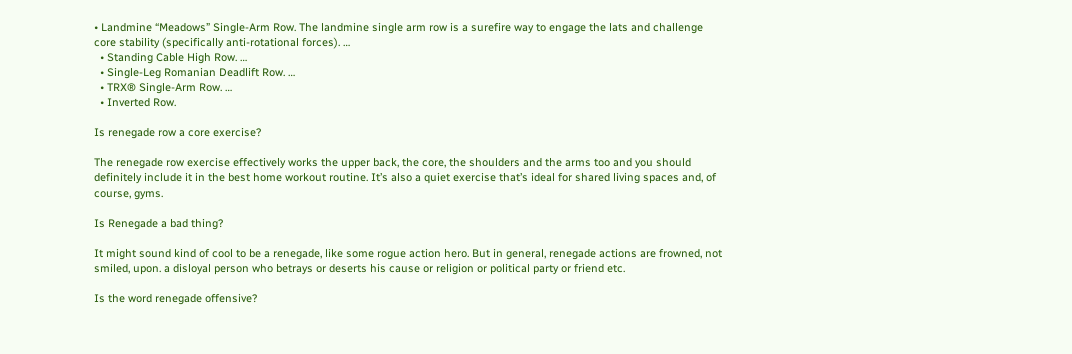• Landmine “Meadows” Single-Arm Row. The landmine single arm row is a surefire way to engage the lats and challenge core stability (specifically anti-rotational forces). …
  • Standing Cable High Row. …
  • Single-Leg Romanian Deadlift Row. …
  • TRX® Single-Arm Row. …
  • Inverted Row.

Is renegade row a core exercise?

The renegade row exercise effectively works the upper back, the core, the shoulders and the arms too and you should definitely include it in the best home workout routine. It’s also a quiet exercise that’s ideal for shared living spaces and, of course, gyms.

Is Renegade a bad thing?

It might sound kind of cool to be a renegade, like some rogue action hero. But in general, renegade actions are frowned, not smiled, upon. a disloyal person who betrays or deserts his cause or religion or political party or friend etc.

Is the word renegade offensive?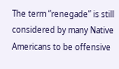The term “renegade” is still considered by many Native Americans to be offensive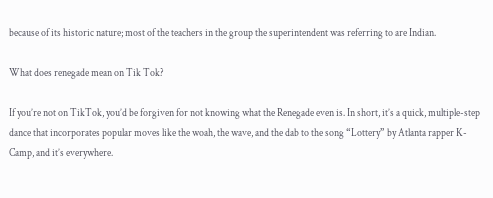because of its historic nature; most of the teachers in the group the superintendent was referring to are Indian.

What does renegade mean on Tik Tok?

If you’re not on TikTok, you’d be forgiven for not knowing what the Renegade even is. In short, it’s a quick, multiple-step dance that incorporates popular moves like the woah, the wave, and the dab to the song “Lottery” by Atlanta rapper K-Camp, and it’s everywhere.